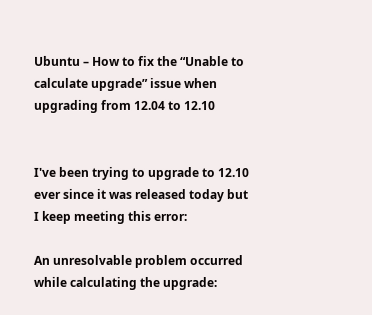Ubuntu – How to fix the “Unable to calculate upgrade” issue when upgrading from 12.04 to 12.10


I've been trying to upgrade to 12.10 ever since it was released today but I keep meeting this error:

An unresolvable problem occurred while calculating the upgrade: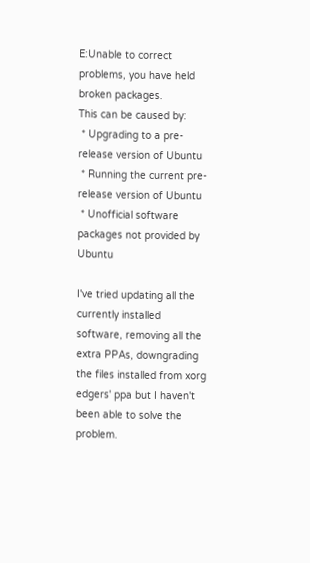E:Unable to correct problems, you have held broken packages.
This can be caused by:
 * Upgrading to a pre-release version of Ubuntu
 * Running the current pre-release version of Ubuntu
 * Unofficial software packages not provided by Ubuntu

I've tried updating all the currently installed software, removing all the extra PPAs, downgrading the files installed from xorg edgers' ppa but I haven't been able to solve the problem.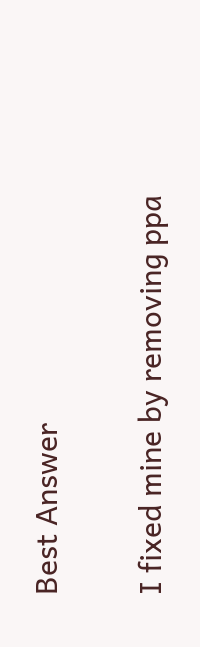Best Answer

I fixed mine by removing ppa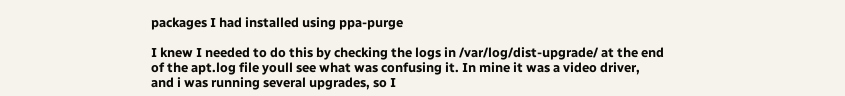packages I had installed using ppa-purge

I knew I needed to do this by checking the logs in /var/log/dist-upgrade/ at the end of the apt.log file youll see what was confusing it. In mine it was a video driver, and i was running several upgrades, so I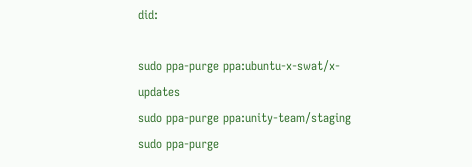did:

sudo ppa-purge ppa:ubuntu-x-swat/x-updates
sudo ppa-purge ppa:unity-team/staging
sudo ppa-purge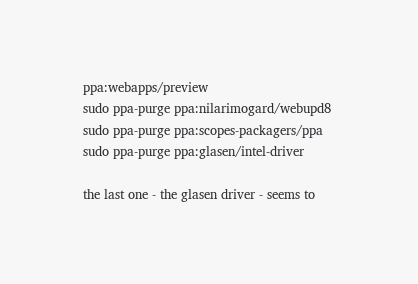ppa:webapps/preview
sudo ppa-purge ppa:nilarimogard/webupd8
sudo ppa-purge ppa:scopes-packagers/ppa
sudo ppa-purge ppa:glasen/intel-driver

the last one - the glasen driver - seems to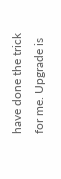have done the trick for me. Upgrade is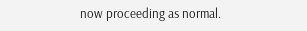now proceeding as normal.